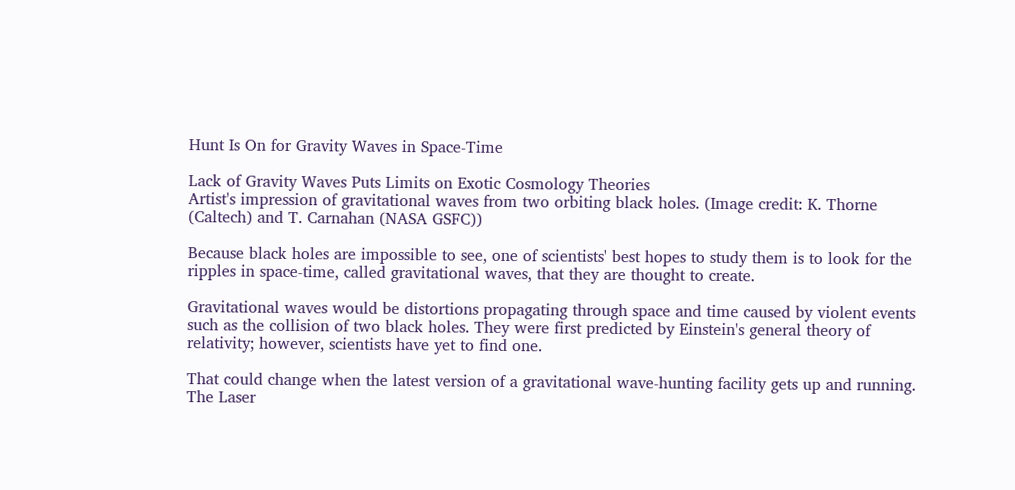Hunt Is On for Gravity Waves in Space-Time

Lack of Gravity Waves Puts Limits on Exotic Cosmology Theories
Artist's impression of gravitational waves from two orbiting black holes. (Image credit: K. Thorne (Caltech) and T. Carnahan (NASA GSFC))

Because black holes are impossible to see, one of scientists' best hopes to study them is to look for the ripples in space-time, called gravitational waves, that they are thought to create.

Gravitational waves would be distortions propagating through space and time caused by violent events such as the collision of two black holes. They were first predicted by Einstein's general theory of relativity; however, scientists have yet to find one.

That could change when the latest version of a gravitational wave-hunting facility gets up and running. The Laser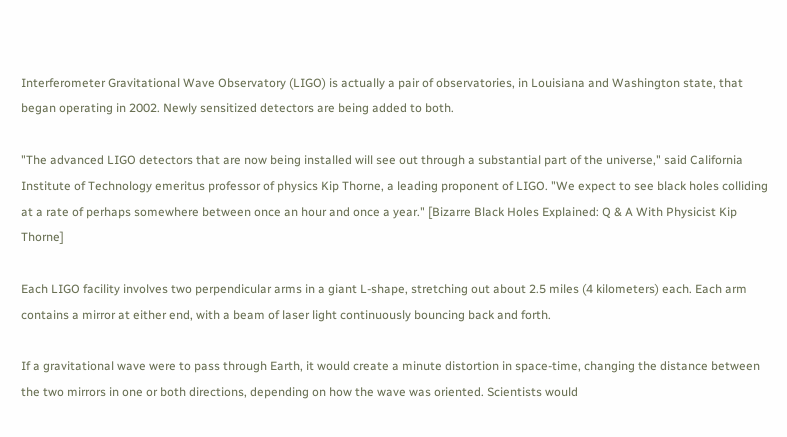Interferometer Gravitational Wave Observatory (LIGO) is actually a pair of observatories, in Louisiana and Washington state, that began operating in 2002. Newly sensitized detectors are being added to both.

"The advanced LIGO detectors that are now being installed will see out through a substantial part of the universe," said California Institute of Technology emeritus professor of physics Kip Thorne, a leading proponent of LIGO. "We expect to see black holes colliding at a rate of perhaps somewhere between once an hour and once a year." [Bizarre Black Holes Explained: Q & A With Physicist Kip Thorne]

Each LIGO facility involves two perpendicular arms in a giant L-shape, stretching out about 2.5 miles (4 kilometers) each. Each arm contains a mirror at either end, with a beam of laser light continuously bouncing back and forth.

If a gravitational wave were to pass through Earth, it would create a minute distortion in space-time, changing the distance between the two mirrors in one or both directions, depending on how the wave was oriented. Scientists would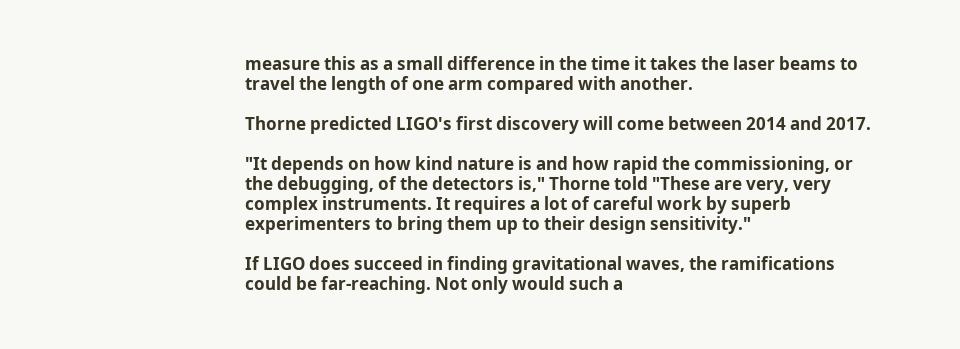measure this as a small difference in the time it takes the laser beams to travel the length of one arm compared with another.

Thorne predicted LIGO's first discovery will come between 2014 and 2017.

"It depends on how kind nature is and how rapid the commissioning, or the debugging, of the detectors is," Thorne told "These are very, very complex instruments. It requires a lot of careful work by superb experimenters to bring them up to their design sensitivity."

If LIGO does succeed in finding gravitational waves, the ramifications could be far-reaching. Not only would such a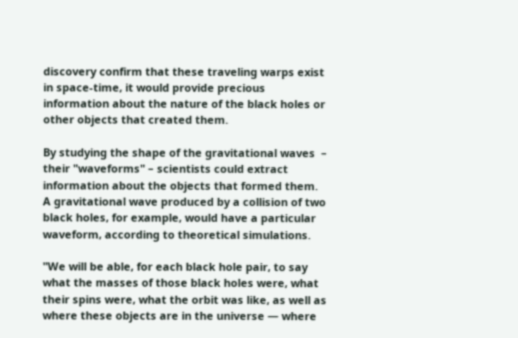discovery confirm that these traveling warps exist in space-time, it would provide precious information about the nature of the black holes or other objects that created them.

By studying the shape of the gravitational waves  – their "waveforms" – scientists could extract information about the objects that formed them. A gravitational wave produced by a collision of two black holes, for example, would have a particular waveform, according to theoretical simulations.

"We will be able, for each black hole pair, to say what the masses of those black holes were, what their spins were, what the orbit was like, as well as where these objects are in the universe — where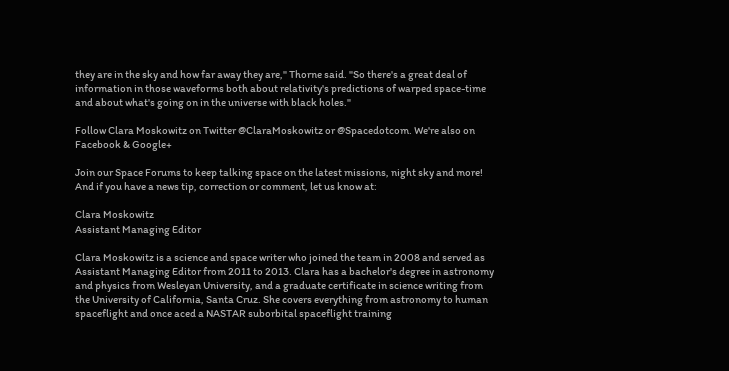they are in the sky and how far away they are," Thorne said. "So there's a great deal of information in those waveforms both about relativity's predictions of warped space-time and about what's going on in the universe with black holes."

Follow Clara Moskowitz on Twitter @ClaraMoskowitz or @Spacedotcom. We're also on Facebook & Google+

Join our Space Forums to keep talking space on the latest missions, night sky and more! And if you have a news tip, correction or comment, let us know at:

Clara Moskowitz
Assistant Managing Editor

Clara Moskowitz is a science and space writer who joined the team in 2008 and served as Assistant Managing Editor from 2011 to 2013. Clara has a bachelor's degree in astronomy and physics from Wesleyan University, and a graduate certificate in science writing from the University of California, Santa Cruz. She covers everything from astronomy to human spaceflight and once aced a NASTAR suborbital spaceflight training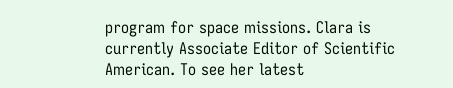program for space missions. Clara is currently Associate Editor of Scientific American. To see her latest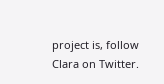project is, follow Clara on Twitter.